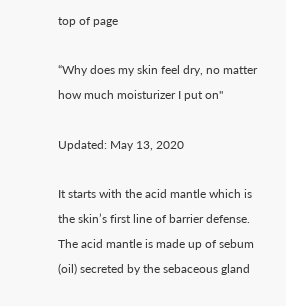top of page

“Why does my skin feel dry, no matter how much moisturizer I put on"

Updated: May 13, 2020

It starts with the acid mantle which is the skin’s first line of barrier defense. The acid mantle is made up of sebum (oil) secreted by the sebaceous gland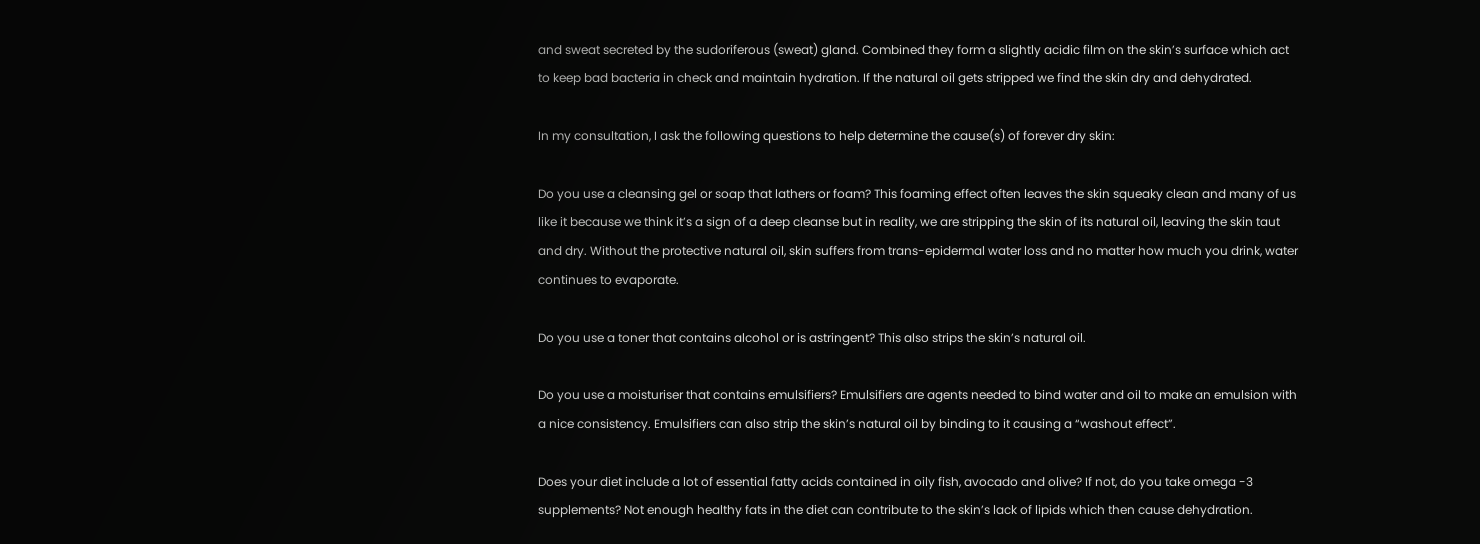and sweat secreted by the sudoriferous (sweat) gland. Combined they form a slightly acidic film on the skin’s surface which act to keep bad bacteria in check and maintain hydration. If the natural oil gets stripped we find the skin dry and dehydrated.

In my consultation, I ask the following questions to help determine the cause(s) of forever dry skin:

Do you use a cleansing gel or soap that lathers or foam? This foaming effect often leaves the skin squeaky clean and many of us like it because we think it’s a sign of a deep cleanse but in reality, we are stripping the skin of its natural oil, leaving the skin taut and dry. Without the protective natural oil, skin suffers from trans-epidermal water loss and no matter how much you drink, water continues to evaporate.

Do you use a toner that contains alcohol or is astringent? This also strips the skin’s natural oil.

Do you use a moisturiser that contains emulsifiers? Emulsifiers are agents needed to bind water and oil to make an emulsion with a nice consistency. Emulsifiers can also strip the skin’s natural oil by binding to it causing a “washout effect”.

Does your diet include a lot of essential fatty acids contained in oily fish, avocado and olive? If not, do you take omega -3 supplements? Not enough healthy fats in the diet can contribute to the skin’s lack of lipids which then cause dehydration.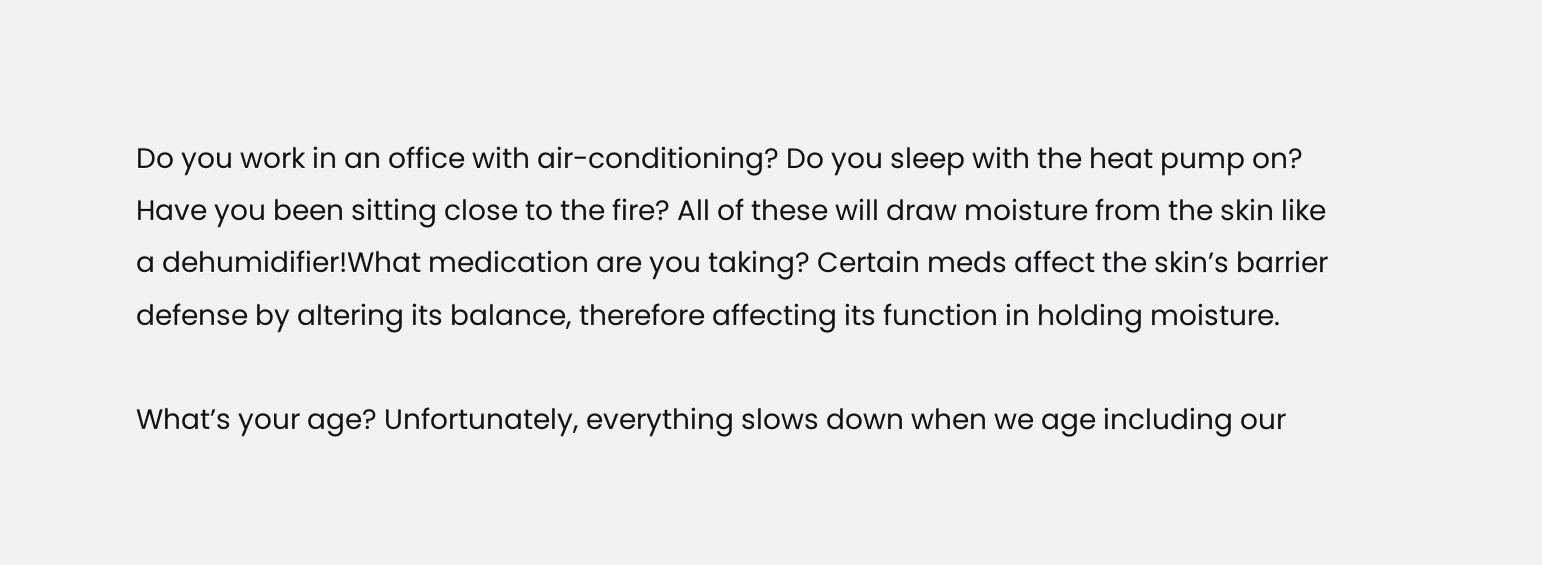Do you work in an office with air-conditioning? Do you sleep with the heat pump on? Have you been sitting close to the fire? All of these will draw moisture from the skin like a dehumidifier!What medication are you taking? Certain meds affect the skin’s barrier defense by altering its balance, therefore affecting its function in holding moisture.

What’s your age? Unfortunately, everything slows down when we age including our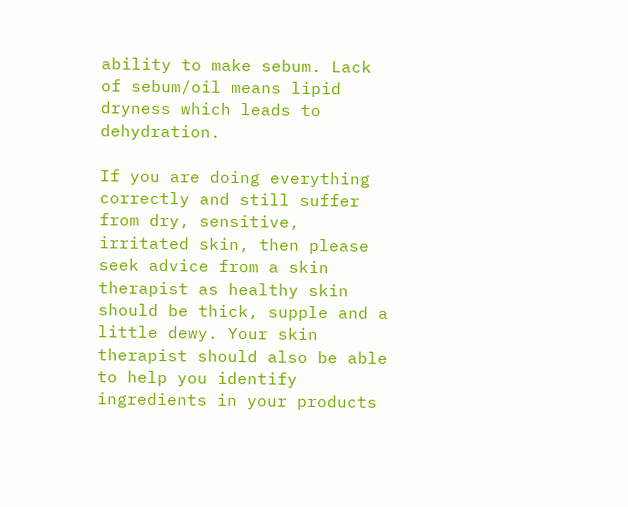ability to make sebum. Lack of sebum/oil means lipid dryness which leads to dehydration.

If you are doing everything correctly and still suffer from dry, sensitive, irritated skin, then please seek advice from a skin therapist as healthy skin should be thick, supple and a little dewy. Your skin therapist should also be able to help you identify ingredients in your products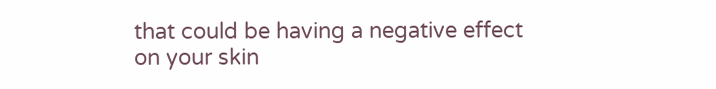that could be having a negative effect on your skin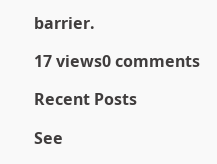barrier.

17 views0 comments

Recent Posts

See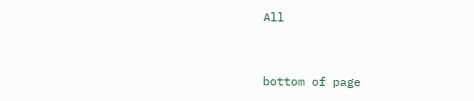All


bottom of page